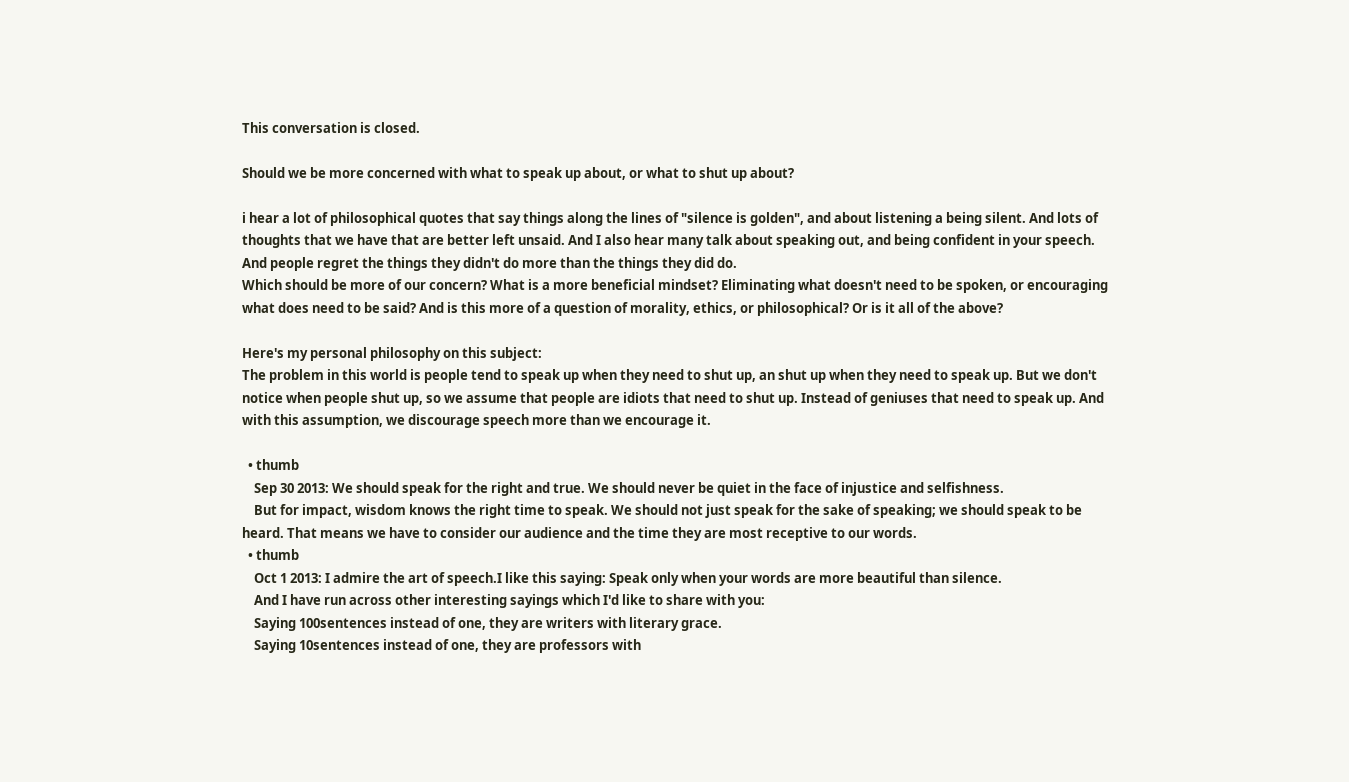This conversation is closed.

Should we be more concerned with what to speak up about, or what to shut up about?

i hear a lot of philosophical quotes that say things along the lines of "silence is golden", and about listening a being silent. And lots of thoughts that we have that are better left unsaid. And I also hear many talk about speaking out, and being confident in your speech. And people regret the things they didn't do more than the things they did do.
Which should be more of our concern? What is a more beneficial mindset? Eliminating what doesn't need to be spoken, or encouraging what does need to be said? And is this more of a question of morality, ethics, or philosophical? Or is it all of the above?

Here's my personal philosophy on this subject:
The problem in this world is people tend to speak up when they need to shut up, an shut up when they need to speak up. But we don't notice when people shut up, so we assume that people are idiots that need to shut up. Instead of geniuses that need to speak up. And with this assumption, we discourage speech more than we encourage it.

  • thumb
    Sep 30 2013: We should speak for the right and true. We should never be quiet in the face of injustice and selfishness.
    But for impact, wisdom knows the right time to speak. We should not just speak for the sake of speaking; we should speak to be heard. That means we have to consider our audience and the time they are most receptive to our words.
  • thumb
    Oct 1 2013: I admire the art of speech.I like this saying: Speak only when your words are more beautiful than silence.
    And I have run across other interesting sayings which I'd like to share with you:
    Saying 100sentences instead of one, they are writers with literary grace.
    Saying 10sentences instead of one, they are professors with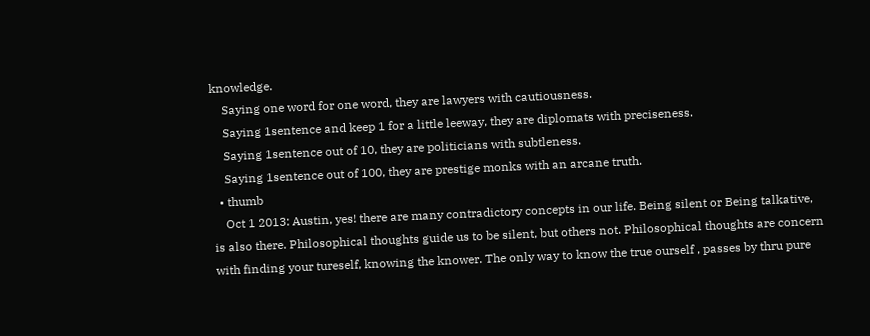knowledge.
    Saying one word for one word, they are lawyers with cautiousness.
    Saying 1sentence and keep 1 for a little leeway, they are diplomats with preciseness.
    Saying 1sentence out of 10, they are politicians with subtleness.
    Saying 1sentence out of 100, they are prestige monks with an arcane truth.
  • thumb
    Oct 1 2013: Austin, yes! there are many contradictory concepts in our life. Being silent or Being talkative, is also there. Philosophical thoughts guide us to be silent, but others not. Philosophical thoughts are concern with finding your tureself, knowing the knower. The only way to know the true ourself , passes by thru pure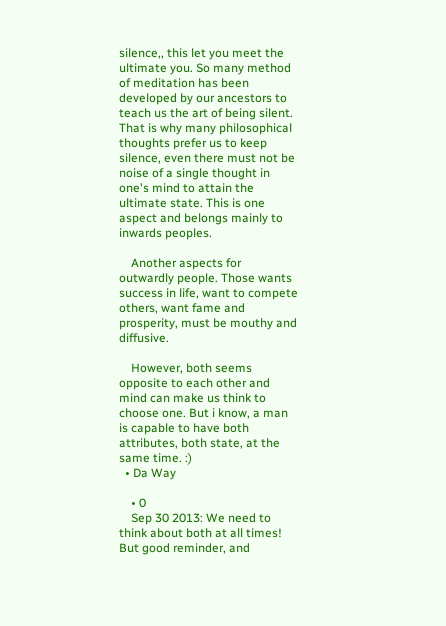silence,, this let you meet the ultimate you. So many method of meditation has been developed by our ancestors to teach us the art of being silent. That is why many philosophical thoughts prefer us to keep silence, even there must not be noise of a single thought in one's mind to attain the ultimate state. This is one aspect and belongs mainly to inwards peoples.

    Another aspects for outwardly people. Those wants success in life, want to compete others, want fame and prosperity, must be mouthy and diffusive.

    However, both seems opposite to each other and mind can make us think to choose one. But i know, a man is capable to have both attributes, both state, at the same time. :)
  • Da Way

    • 0
    Sep 30 2013: We need to think about both at all times! But good reminder, and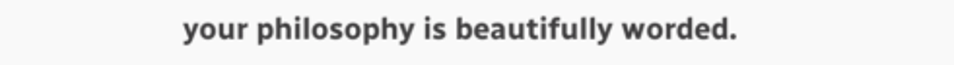your philosophy is beautifully worded.